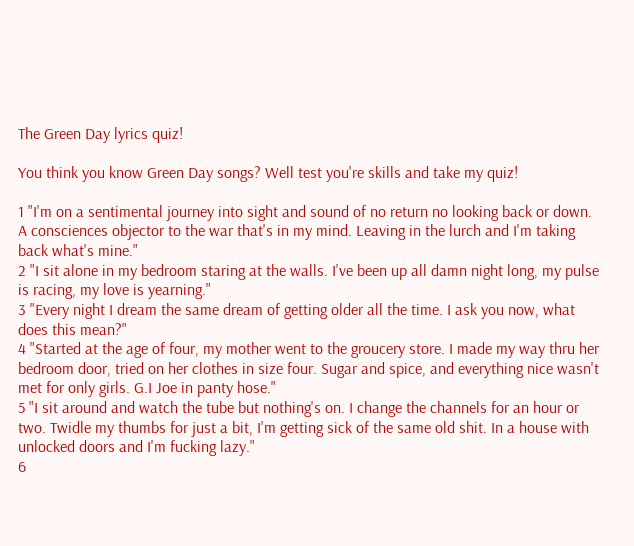The Green Day lyrics quiz!

You think you know Green Day songs? Well test you're skills and take my quiz!

1 "I'm on a sentimental journey into sight and sound of no return no looking back or down. A consciences objector to the war that's in my mind. Leaving in the lurch and I'm taking back what's mine."
2 "I sit alone in my bedroom staring at the walls. I've been up all damn night long, my pulse is racing, my love is yearning."
3 "Every night I dream the same dream of getting older all the time. I ask you now, what does this mean?"
4 "Started at the age of four, my mother went to the groucery store. I made my way thru her bedroom door, tried on her clothes in size four. Sugar and spice, and everything nice wasn't met for only girls. G.I Joe in panty hose."
5 "I sit around and watch the tube but nothing's on. I change the channels for an hour or two. Twidle my thumbs for just a bit, I'm getting sick of the same old shit. In a house with unlocked doors and I'm fucking lazy."
6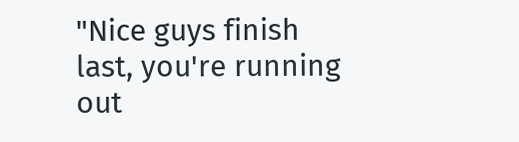"Nice guys finish last, you're running out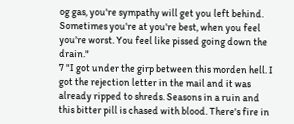og gas, you're sympathy will get you left behind. Sometimes you're at you're best, when you feel you're worst. You feel like pissed going down the drain."
7 "I got under the girp between this morden hell. I got the rejection letter in the mail and it was already ripped to shreds. Seasons in a ruin and this bitter pill is chased with blood. There's fire in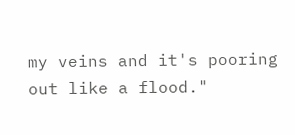my veins and it's pooring out like a flood."